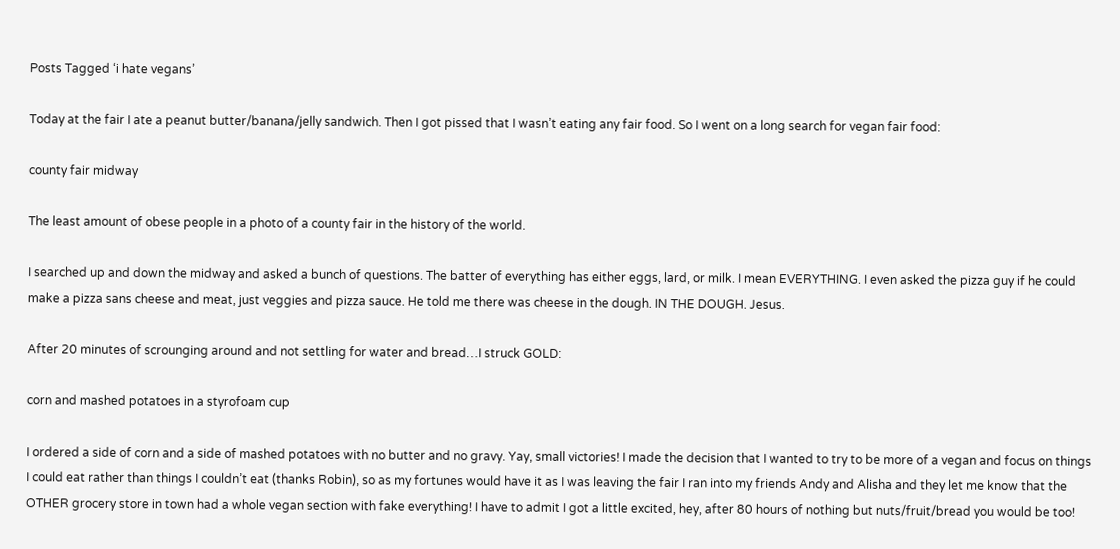Posts Tagged ‘i hate vegans’

Today at the fair I ate a peanut butter/banana/jelly sandwich. Then I got pissed that I wasn’t eating any fair food. So I went on a long search for vegan fair food:

county fair midway

The least amount of obese people in a photo of a county fair in the history of the world.

I searched up and down the midway and asked a bunch of questions. The batter of everything has either eggs, lard, or milk. I mean EVERYTHING. I even asked the pizza guy if he could make a pizza sans cheese and meat, just veggies and pizza sauce. He told me there was cheese in the dough. IN THE DOUGH. Jesus.

After 20 minutes of scrounging around and not settling for water and bread…I struck GOLD:

corn and mashed potatoes in a styrofoam cup

I ordered a side of corn and a side of mashed potatoes with no butter and no gravy. Yay, small victories! I made the decision that I wanted to try to be more of a vegan and focus on things I could eat rather than things I couldn’t eat (thanks Robin), so as my fortunes would have it as I was leaving the fair I ran into my friends Andy and Alisha and they let me know that the OTHER grocery store in town had a whole vegan section with fake everything! I have to admit I got a little excited, hey, after 80 hours of nothing but nuts/fruit/bread you would be too!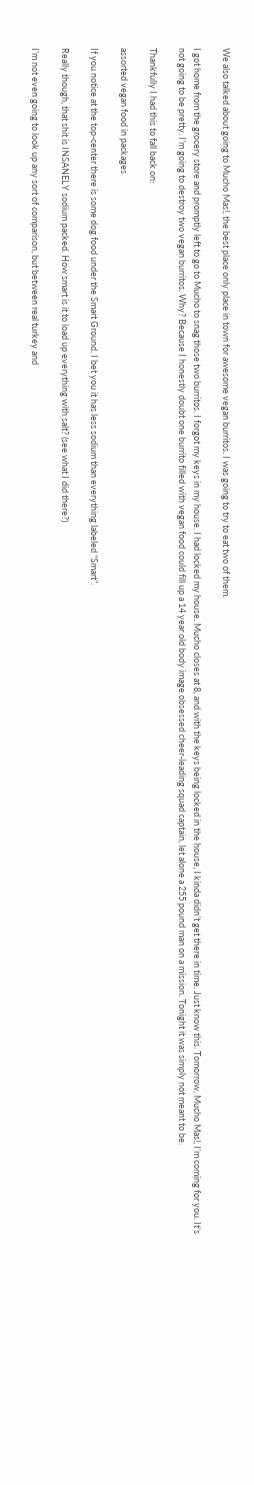We also talked about going to Mucho Mas!, the best place only place in town for awesome vegan burritos. I was going to try to eat two of them.

I got home from the grocery store and promptly left to go to Mucho to snag those two burritos. I forgot my keys in my house. I had locked my house. Mucho closes at 8, and with the keys being locked in the house, I kinda didn’t get there in time. Just know this. Tomorrow, Mucho Mas!, I’m coming for you. It’s not going to be pretty. I’m going to destroy two vegan burritos. Why? Because I honestly doubt one burrito filled with vegan food could fill up a 14 year old body image obsessed cheer-leading squad captain, let alone a 255 pound man on a mission. Tonight it was simply not meant to be.

Thankfully I had this to fall back on:

assorted vegan food in packages

If you notice at the top-center there is some dog food under the Smart Ground. I bet you it has less sodium than everything labeled “Smart”.

Really though, that shit is INSANELY sodium packed. How smart is it to load up everything with salt? (see what I did there?)

I’m not even going to look up any sort of comparison, but between real turkey and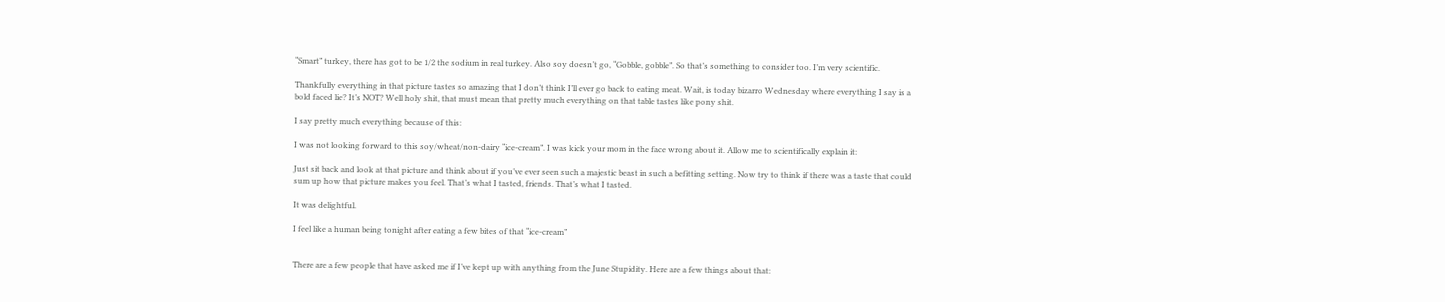“Smart” turkey, there has got to be 1/2 the sodium in real turkey. Also soy doesn’t go, “Gobble, gobble”. So that’s something to consider too. I’m very scientific.

Thankfully everything in that picture tastes so amazing that I don’t think I’ll ever go back to eating meat. Wait, is today bizarro Wednesday where everything I say is a bold faced lie? It’s NOT? Well holy shit, that must mean that pretty much everything on that table tastes like pony shit.

I say pretty much everything because of this:

I was not looking forward to this soy/wheat/non-dairy “ice-cream”. I was kick your mom in the face wrong about it. Allow me to scientifically explain it:

Just sit back and look at that picture and think about if you’ve ever seen such a majestic beast in such a befitting setting. Now try to think if there was a taste that could sum up how that picture makes you feel. That’s what I tasted, friends. That’s what I tasted.

It was delightful.

I feel like a human being tonight after eating a few bites of that “ice-cream”


There are a few people that have asked me if I’ve kept up with anything from the June Stupidity. Here are a few things about that: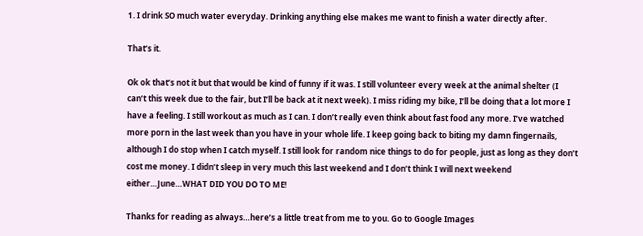1. I drink SO much water everyday. Drinking anything else makes me want to finish a water directly after.

That’s it.

Ok ok that’s not it but that would be kind of funny if it was. I still volunteer every week at the animal shelter (I can’t this week due to the fair, but I’ll be back at it next week). I miss riding my bike, I’ll be doing that a lot more I have a feeling. I still workout as much as I can. I don’t really even think about fast food any more. I’ve watched more porn in the last week than you have in your whole life. I keep going back to biting my damn fingernails, although I do stop when I catch myself. I still look for random nice things to do for people, just as long as they don’t cost me money. I didn’t sleep in very much this last weekend and I don’t think I will next weekend either…June…WHAT DID YOU DO TO ME!

Thanks for reading as always…here’s a little treat from me to you. Go to Google Images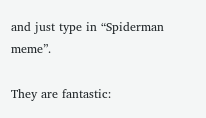and just type in “Spiderman meme”.

They are fantastic: